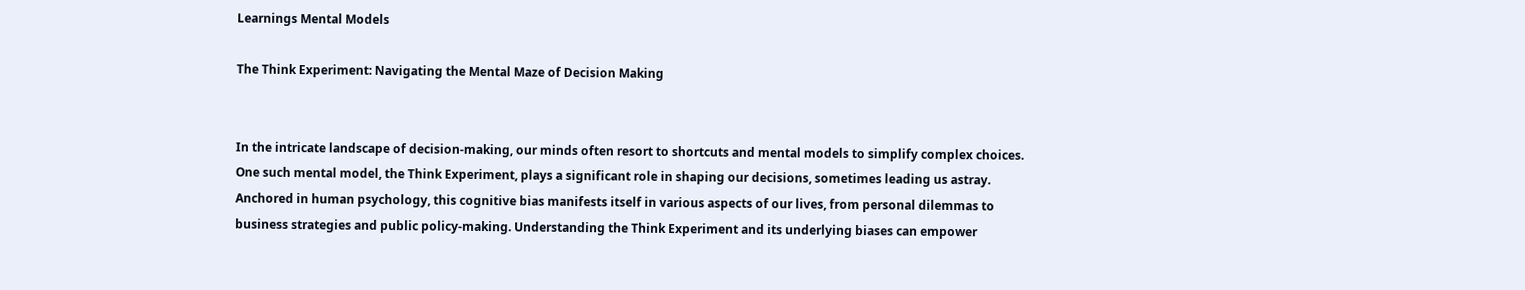Learnings Mental Models

The Think Experiment: Navigating the Mental Maze of Decision Making


In the intricate landscape of decision-making, our minds often resort to shortcuts and mental models to simplify complex choices. One such mental model, the Think Experiment, plays a significant role in shaping our decisions, sometimes leading us astray. Anchored in human psychology, this cognitive bias manifests itself in various aspects of our lives, from personal dilemmas to business strategies and public policy-making. Understanding the Think Experiment and its underlying biases can empower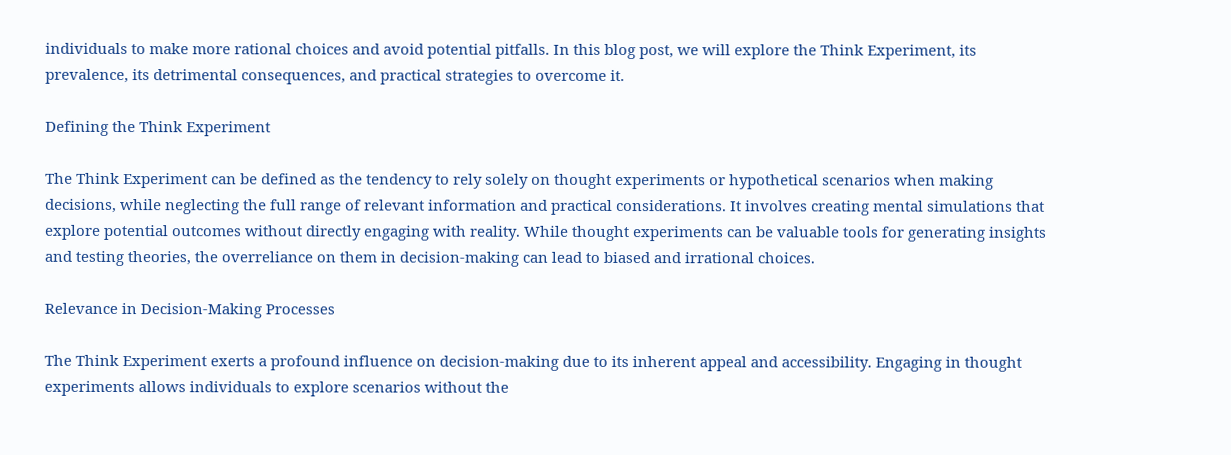individuals to make more rational choices and avoid potential pitfalls. In this blog post, we will explore the Think Experiment, its prevalence, its detrimental consequences, and practical strategies to overcome it.

Defining the Think Experiment

The Think Experiment can be defined as the tendency to rely solely on thought experiments or hypothetical scenarios when making decisions, while neglecting the full range of relevant information and practical considerations. It involves creating mental simulations that explore potential outcomes without directly engaging with reality. While thought experiments can be valuable tools for generating insights and testing theories, the overreliance on them in decision-making can lead to biased and irrational choices.

Relevance in Decision-Making Processes

The Think Experiment exerts a profound influence on decision-making due to its inherent appeal and accessibility. Engaging in thought experiments allows individuals to explore scenarios without the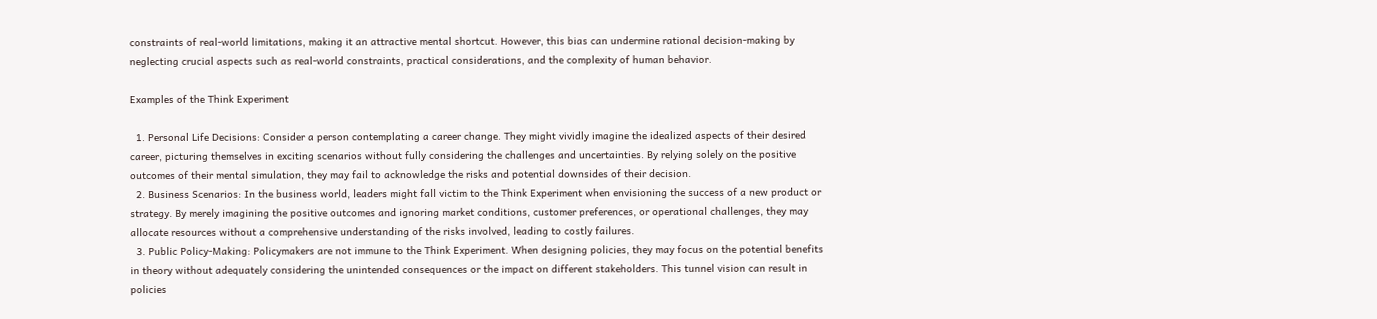constraints of real-world limitations, making it an attractive mental shortcut. However, this bias can undermine rational decision-making by neglecting crucial aspects such as real-world constraints, practical considerations, and the complexity of human behavior.

Examples of the Think Experiment

  1. Personal Life Decisions: Consider a person contemplating a career change. They might vividly imagine the idealized aspects of their desired career, picturing themselves in exciting scenarios without fully considering the challenges and uncertainties. By relying solely on the positive outcomes of their mental simulation, they may fail to acknowledge the risks and potential downsides of their decision.
  2. Business Scenarios: In the business world, leaders might fall victim to the Think Experiment when envisioning the success of a new product or strategy. By merely imagining the positive outcomes and ignoring market conditions, customer preferences, or operational challenges, they may allocate resources without a comprehensive understanding of the risks involved, leading to costly failures.
  3. Public Policy-Making: Policymakers are not immune to the Think Experiment. When designing policies, they may focus on the potential benefits in theory without adequately considering the unintended consequences or the impact on different stakeholders. This tunnel vision can result in policies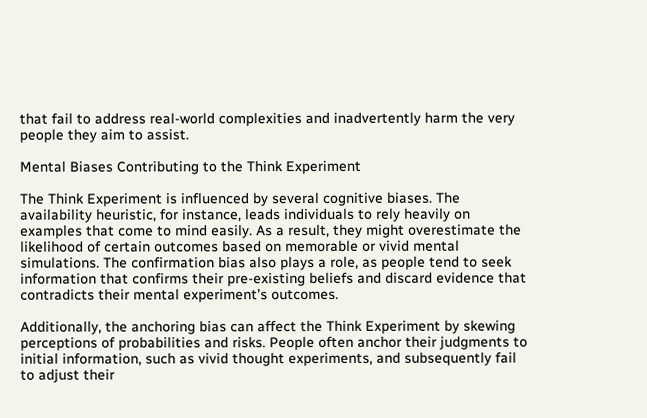that fail to address real-world complexities and inadvertently harm the very people they aim to assist.

Mental Biases Contributing to the Think Experiment

The Think Experiment is influenced by several cognitive biases. The availability heuristic, for instance, leads individuals to rely heavily on examples that come to mind easily. As a result, they might overestimate the likelihood of certain outcomes based on memorable or vivid mental simulations. The confirmation bias also plays a role, as people tend to seek information that confirms their pre-existing beliefs and discard evidence that contradicts their mental experiment’s outcomes.

Additionally, the anchoring bias can affect the Think Experiment by skewing perceptions of probabilities and risks. People often anchor their judgments to initial information, such as vivid thought experiments, and subsequently fail to adjust their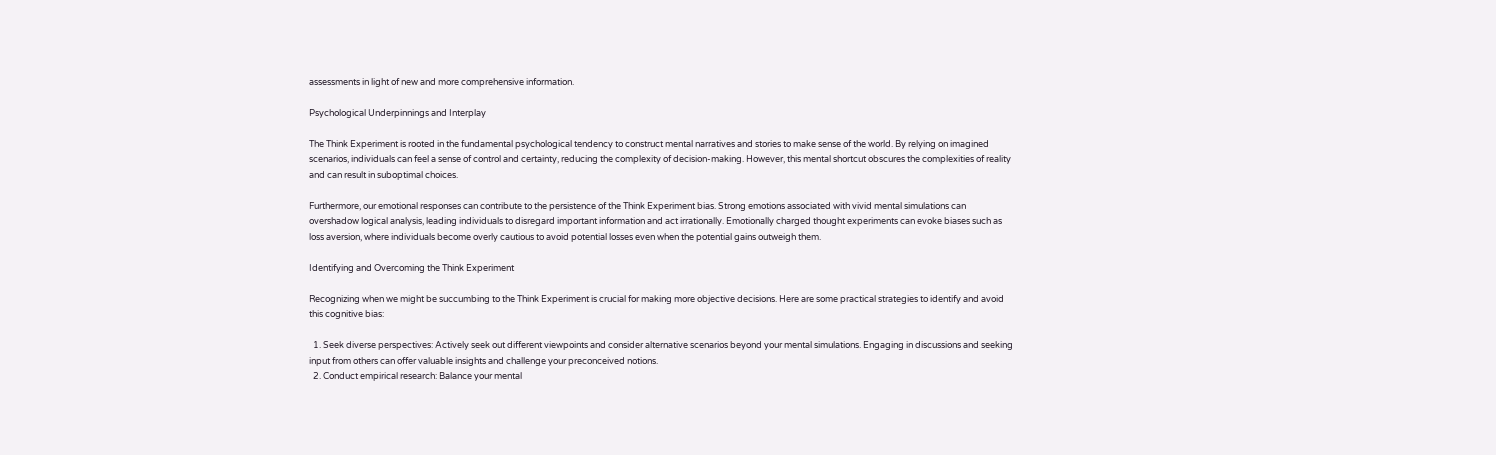assessments in light of new and more comprehensive information.

Psychological Underpinnings and Interplay

The Think Experiment is rooted in the fundamental psychological tendency to construct mental narratives and stories to make sense of the world. By relying on imagined scenarios, individuals can feel a sense of control and certainty, reducing the complexity of decision-making. However, this mental shortcut obscures the complexities of reality and can result in suboptimal choices.

Furthermore, our emotional responses can contribute to the persistence of the Think Experiment bias. Strong emotions associated with vivid mental simulations can overshadow logical analysis, leading individuals to disregard important information and act irrationally. Emotionally charged thought experiments can evoke biases such as loss aversion, where individuals become overly cautious to avoid potential losses even when the potential gains outweigh them.

Identifying and Overcoming the Think Experiment

Recognizing when we might be succumbing to the Think Experiment is crucial for making more objective decisions. Here are some practical strategies to identify and avoid this cognitive bias:

  1. Seek diverse perspectives: Actively seek out different viewpoints and consider alternative scenarios beyond your mental simulations. Engaging in discussions and seeking input from others can offer valuable insights and challenge your preconceived notions.
  2. Conduct empirical research: Balance your mental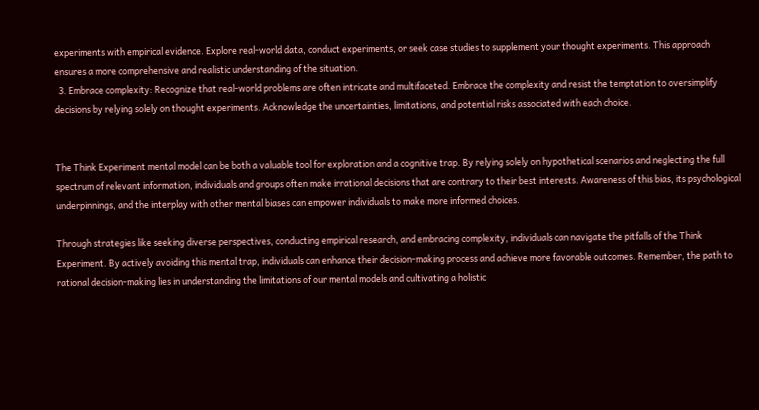experiments with empirical evidence. Explore real-world data, conduct experiments, or seek case studies to supplement your thought experiments. This approach ensures a more comprehensive and realistic understanding of the situation.
  3. Embrace complexity: Recognize that real-world problems are often intricate and multifaceted. Embrace the complexity and resist the temptation to oversimplify decisions by relying solely on thought experiments. Acknowledge the uncertainties, limitations, and potential risks associated with each choice.


The Think Experiment mental model can be both a valuable tool for exploration and a cognitive trap. By relying solely on hypothetical scenarios and neglecting the full spectrum of relevant information, individuals and groups often make irrational decisions that are contrary to their best interests. Awareness of this bias, its psychological underpinnings, and the interplay with other mental biases can empower individuals to make more informed choices.

Through strategies like seeking diverse perspectives, conducting empirical research, and embracing complexity, individuals can navigate the pitfalls of the Think Experiment. By actively avoiding this mental trap, individuals can enhance their decision-making process and achieve more favorable outcomes. Remember, the path to rational decision-making lies in understanding the limitations of our mental models and cultivating a holistic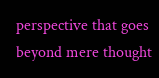perspective that goes beyond mere thought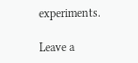experiments.

Leave a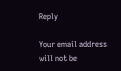Reply

Your email address will not be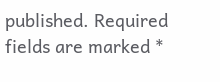published. Required fields are marked *